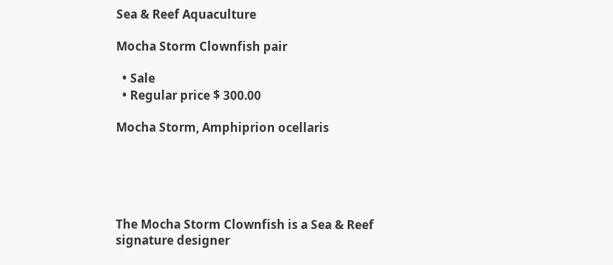Sea & Reef Aquaculture

Mocha Storm Clownfish pair

  • Sale
  • Regular price $ 300.00

Mocha Storm, Amphiprion ocellaris





The Mocha Storm Clownfish is a Sea & Reef signature designer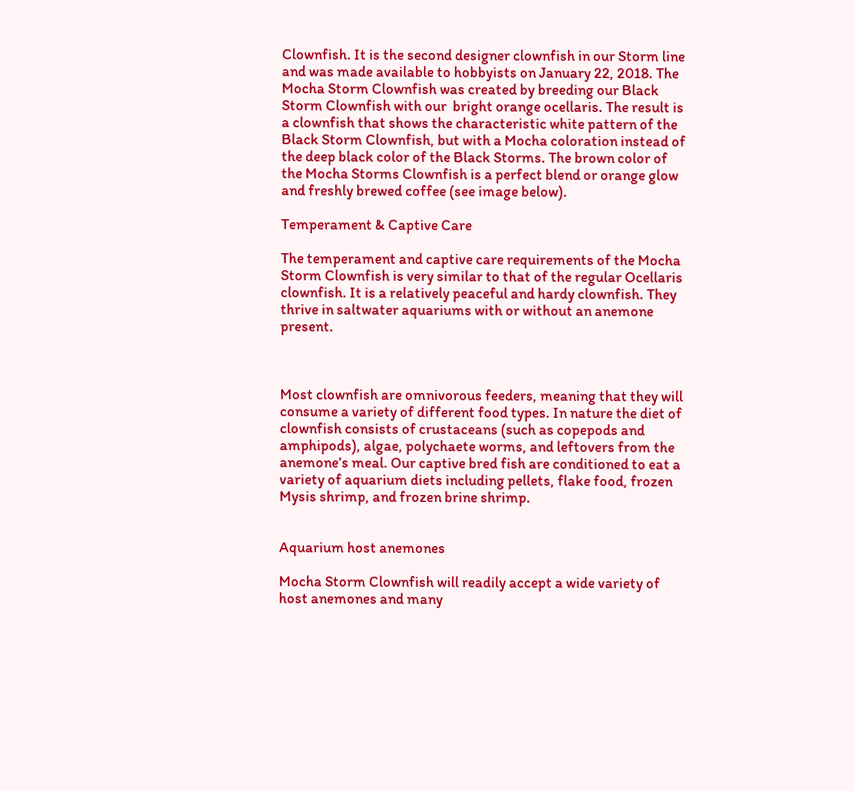Clownfish. It is the second designer clownfish in our Storm line and was made available to hobbyists on January 22, 2018. The Mocha Storm Clownfish was created by breeding our Black Storm Clownfish with our  bright orange ocellaris. The result is a clownfish that shows the characteristic white pattern of the Black Storm Clownfish, but with a Mocha coloration instead of the deep black color of the Black Storms. The brown color of the Mocha Storms Clownfish is a perfect blend or orange glow and freshly brewed coffee (see image below).

Temperament & Captive Care

The temperament and captive care requirements of the Mocha Storm Clownfish is very similar to that of the regular Ocellaris clownfish. It is a relatively peaceful and hardy clownfish. They thrive in saltwater aquariums with or without an anemone present.



Most clownfish are omnivorous feeders, meaning that they will consume a variety of different food types. In nature the diet of clownfish consists of crustaceans (such as copepods and amphipods), algae, polychaete worms, and leftovers from the anemone’s meal. Our captive bred fish are conditioned to eat a variety of aquarium diets including pellets, flake food, frozen Mysis shrimp, and frozen brine shrimp.


Aquarium host anemones

Mocha Storm Clownfish will readily accept a wide variety of host anemones and many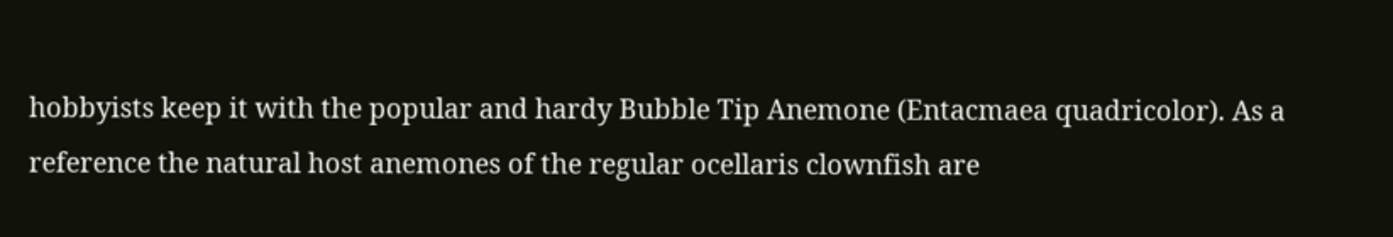hobbyists keep it with the popular and hardy Bubble Tip Anemone (Entacmaea quadricolor). As a reference the natural host anemones of the regular ocellaris clownfish are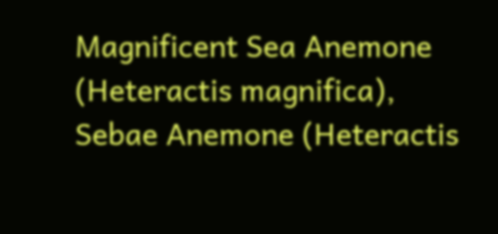Magnificent Sea Anemone (Heteractis magnifica), Sebae Anemone (Heteractis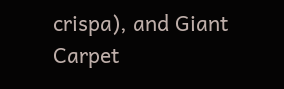crispa), and Giant Carpet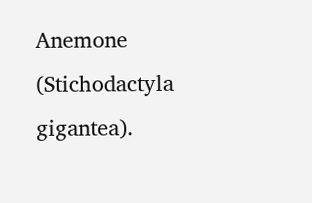Anemone (Stichodactyla gigantea).